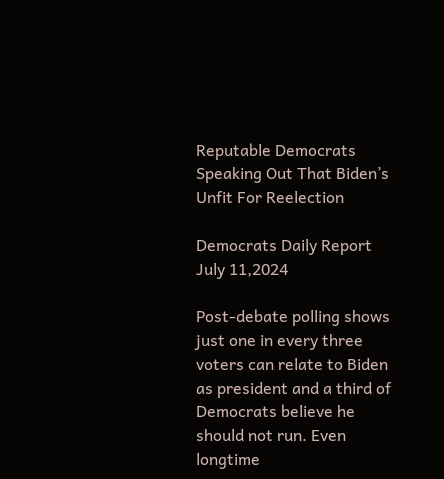Reputable Democrats Speaking Out That Biden’s Unfit For Reelection

Democrats Daily Report July 11,2024

Post-debate polling shows just one in every three voters can relate to Biden as president and a third of Democrats believe he should not run. Even longtime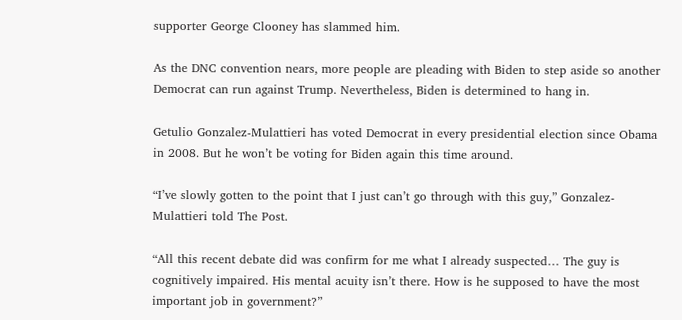supporter George Clooney has slammed him.

As the DNC convention nears, more people are pleading with Biden to step aside so another Democrat can run against Trump. Nevertheless, Biden is determined to hang in.

Getulio Gonzalez-Mulattieri has voted Democrat in every presidential election since Obama in 2008. But he won’t be voting for Biden again this time around.

“I’ve slowly gotten to the point that I just can’t go through with this guy,” Gonzalez-Mulattieri told The Post.

“All this recent debate did was confirm for me what I already suspected… The guy is cognitively impaired. His mental acuity isn’t there. How is he supposed to have the most important job in government?”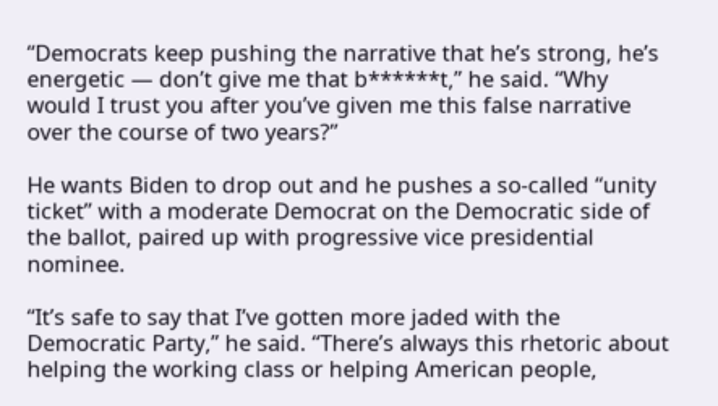“Democrats keep pushing the narrative that he’s strong, he’s energetic — don’t give me that b******t,” he said. “Why would I trust you after you’ve given me this false narrative over the course of two years?”

He wants Biden to drop out and he pushes a so-called “unity ticket” with a moderate Democrat on the Democratic side of the ballot, paired up with progressive vice presidential nominee.

“It’s safe to say that I’ve gotten more jaded with the Democratic Party,” he said. “There’s always this rhetoric about helping the working class or helping American people,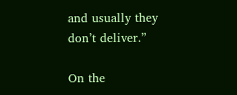and usually they don’t deliver.”

On the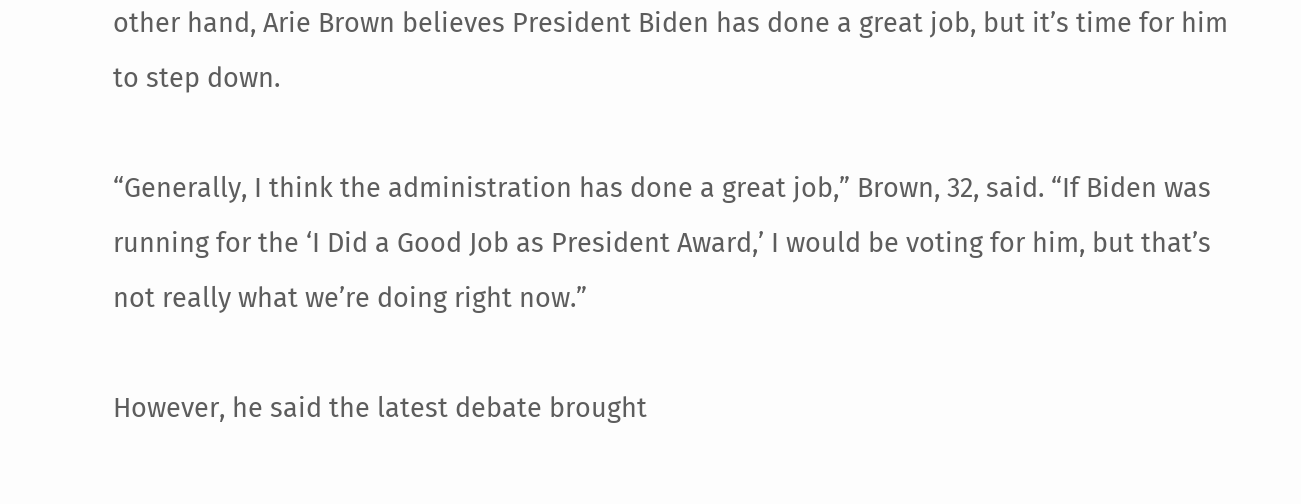other hand, Arie Brown believes President Biden has done a great job, but it’s time for him to step down.

“Generally, I think the administration has done a great job,” Brown, 32, said. “If Biden was running for the ‘I Did a Good Job as President Award,’ I would be voting for him, but that’s not really what we’re doing right now.”

However, he said the latest debate brought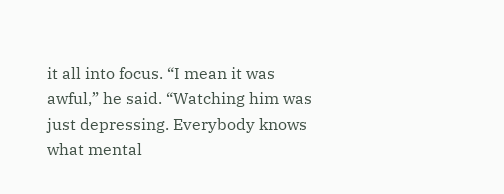it all into focus. “I mean it was awful,” he said. “Watching him was just depressing. Everybody knows what mental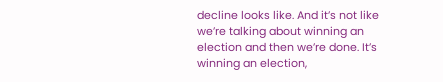decline looks like. And it’s not like we’re talking about winning an election and then we’re done. It’s winning an election,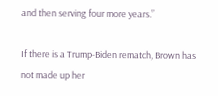and then serving four more years.”

If there is a Trump-Biden rematch, Brown has not made up her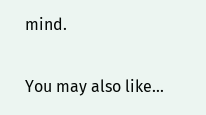mind.

You may also like...